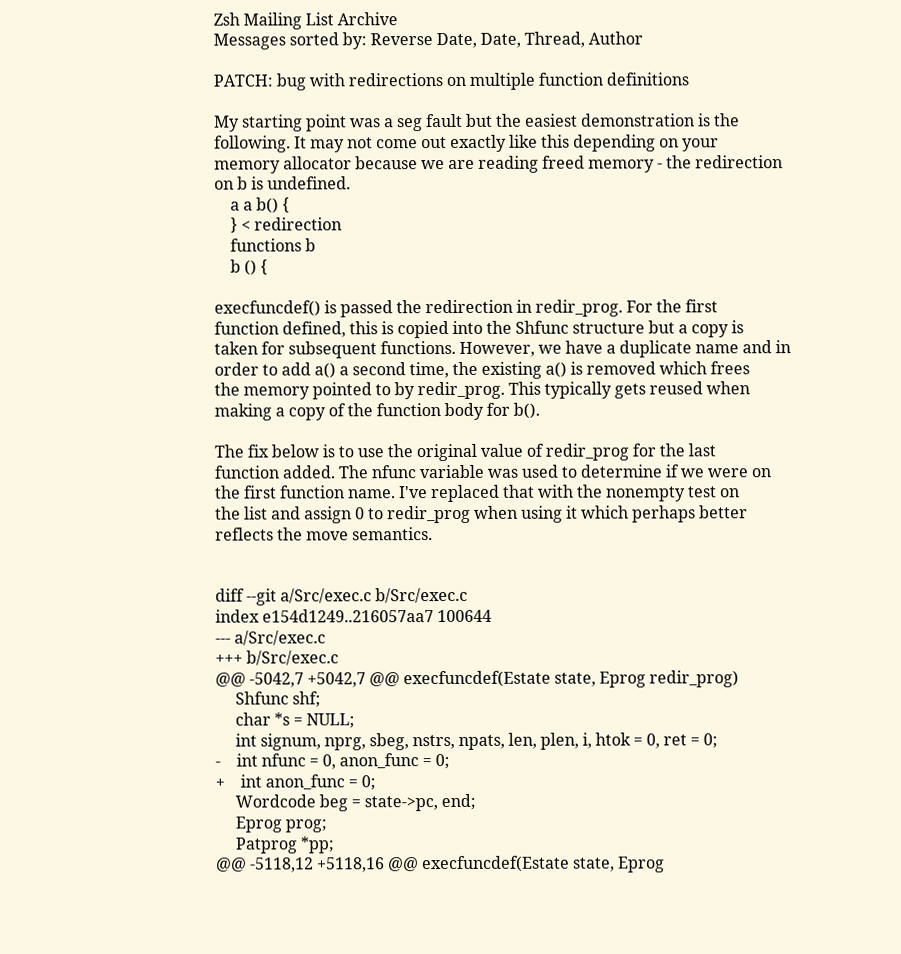Zsh Mailing List Archive
Messages sorted by: Reverse Date, Date, Thread, Author

PATCH: bug with redirections on multiple function definitions

My starting point was a seg fault but the easiest demonstration is the
following. It may not come out exactly like this depending on your
memory allocator because we are reading freed memory - the redirection
on b is undefined.
    a a b() {
    } < redirection
    functions b
    b () {

execfuncdef() is passed the redirection in redir_prog. For the first
function defined, this is copied into the Shfunc structure but a copy is
taken for subsequent functions. However, we have a duplicate name and in
order to add a() a second time, the existing a() is removed which frees
the memory pointed to by redir_prog. This typically gets reused when
making a copy of the function body for b().

The fix below is to use the original value of redir_prog for the last
function added. The nfunc variable was used to determine if we were on
the first function name. I've replaced that with the nonempty test on
the list and assign 0 to redir_prog when using it which perhaps better
reflects the move semantics.


diff --git a/Src/exec.c b/Src/exec.c
index e154d1249..216057aa7 100644
--- a/Src/exec.c
+++ b/Src/exec.c
@@ -5042,7 +5042,7 @@ execfuncdef(Estate state, Eprog redir_prog)
     Shfunc shf;
     char *s = NULL;
     int signum, nprg, sbeg, nstrs, npats, len, plen, i, htok = 0, ret = 0;
-    int nfunc = 0, anon_func = 0;
+    int anon_func = 0;
     Wordcode beg = state->pc, end;
     Eprog prog;
     Patprog *pp;
@@ -5118,12 +5118,16 @@ execfuncdef(Estate state, Eprog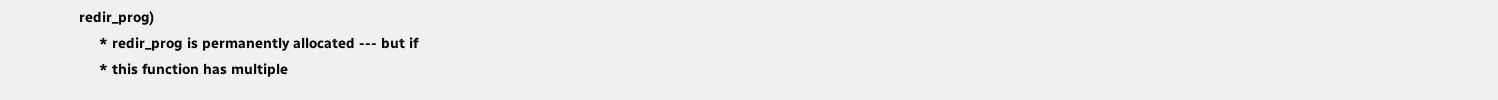redir_prog)
     * redir_prog is permanently allocated --- but if
     * this function has multiple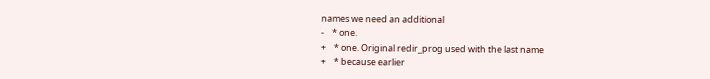names we need an additional
-    * one.
+    * one. Original redir_prog used with the last name
+    * because earlier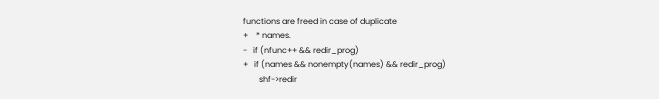functions are freed in case of duplicate
+    * names.
-   if (nfunc++ && redir_prog)
+   if (names && nonempty(names) && redir_prog)
        shf->redir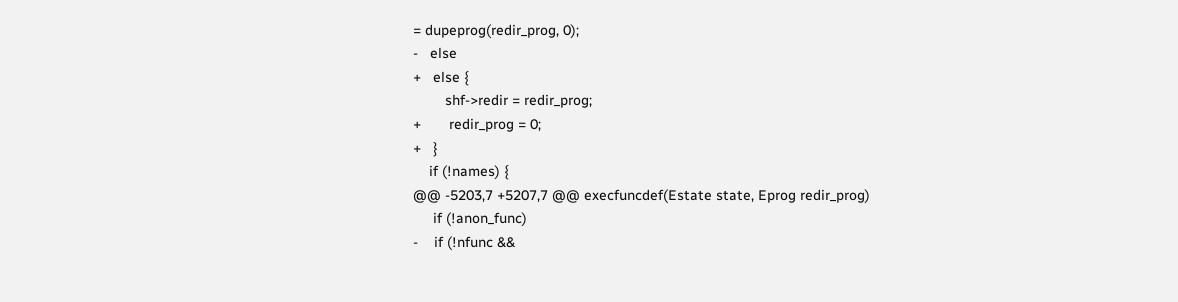= dupeprog(redir_prog, 0);
-   else
+   else {
        shf->redir = redir_prog;
+       redir_prog = 0;
+   }
    if (!names) {
@@ -5203,7 +5207,7 @@ execfuncdef(Estate state, Eprog redir_prog)
     if (!anon_func)
-    if (!nfunc &&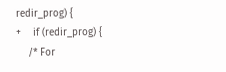redir_prog) {
+    if (redir_prog) {
    /* For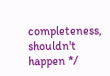completeness, shouldn't happen */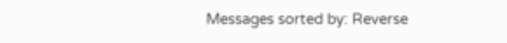Messages sorted by: Reverse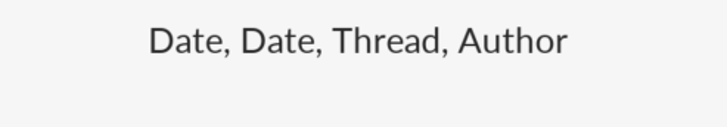Date, Date, Thread, Author